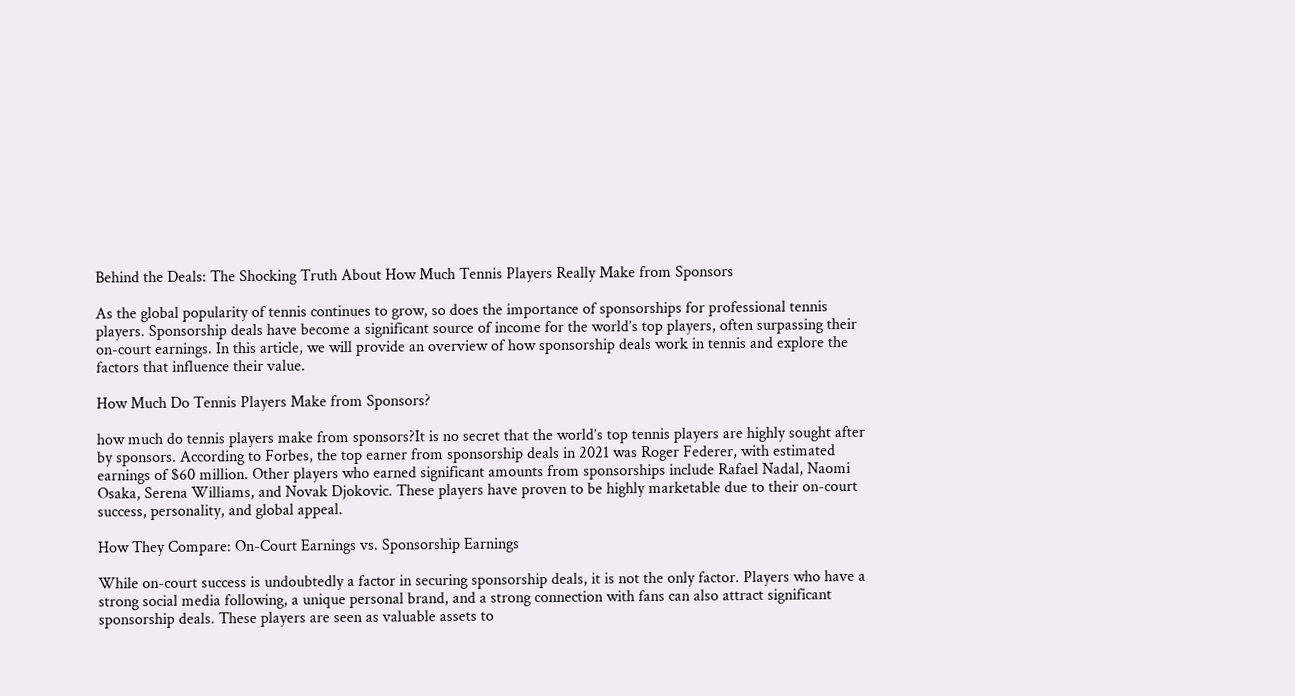Behind the Deals: The Shocking Truth About How Much Tennis Players Really Make from Sponsors

As the global popularity of tennis continues to grow, so does the importance of sponsorships for professional tennis players. Sponsorship deals have become a significant source of income for the world’s top players, often surpassing their on-court earnings. In this article, we will provide an overview of how sponsorship deals work in tennis and explore the factors that influence their value.

How Much Do Tennis Players Make from Sponsors?

how much do tennis players make from sponsors?It is no secret that the world’s top tennis players are highly sought after by sponsors. According to Forbes, the top earner from sponsorship deals in 2021 was Roger Federer, with estimated earnings of $60 million. Other players who earned significant amounts from sponsorships include Rafael Nadal, Naomi Osaka, Serena Williams, and Novak Djokovic. These players have proven to be highly marketable due to their on-court success, personality, and global appeal.

How They Compare: On-Court Earnings vs. Sponsorship Earnings

While on-court success is undoubtedly a factor in securing sponsorship deals, it is not the only factor. Players who have a strong social media following, a unique personal brand, and a strong connection with fans can also attract significant sponsorship deals. These players are seen as valuable assets to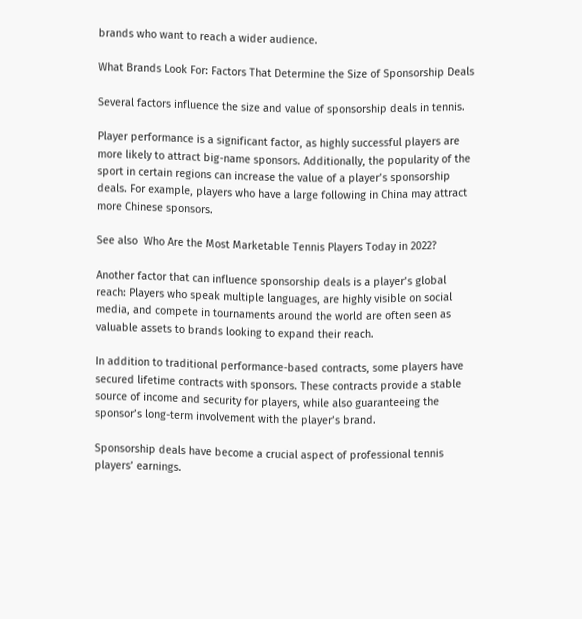brands who want to reach a wider audience.

What Brands Look For: Factors That Determine the Size of Sponsorship Deals

Several factors influence the size and value of sponsorship deals in tennis.

Player performance is a significant factor, as highly successful players are more likely to attract big-name sponsors. Additionally, the popularity of the sport in certain regions can increase the value of a player’s sponsorship deals. For example, players who have a large following in China may attract more Chinese sponsors.

See also  Who Are the Most Marketable Tennis Players Today in 2022?

Another factor that can influence sponsorship deals is a player’s global reach: Players who speak multiple languages, are highly visible on social media, and compete in tournaments around the world are often seen as valuable assets to brands looking to expand their reach.

In addition to traditional performance-based contracts, some players have secured lifetime contracts with sponsors. These contracts provide a stable source of income and security for players, while also guaranteeing the sponsor’s long-term involvement with the player’s brand.

Sponsorship deals have become a crucial aspect of professional tennis players’ earnings.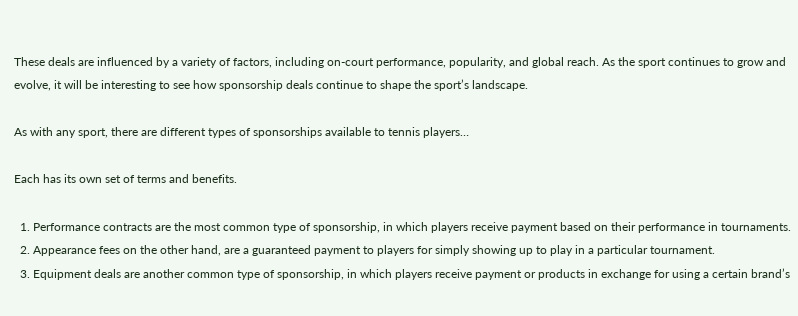These deals are influenced by a variety of factors, including on-court performance, popularity, and global reach. As the sport continues to grow and evolve, it will be interesting to see how sponsorship deals continue to shape the sport’s landscape.

As with any sport, there are different types of sponsorships available to tennis players…

Each has its own set of terms and benefits.

  1. Performance contracts are the most common type of sponsorship, in which players receive payment based on their performance in tournaments.
  2. Appearance fees on the other hand, are a guaranteed payment to players for simply showing up to play in a particular tournament.
  3. Equipment deals are another common type of sponsorship, in which players receive payment or products in exchange for using a certain brand’s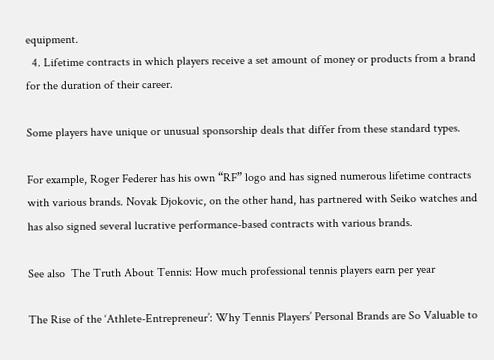equipment.
  4. Lifetime contracts in which players receive a set amount of money or products from a brand for the duration of their career.

Some players have unique or unusual sponsorship deals that differ from these standard types.

For example, Roger Federer has his own “RF” logo and has signed numerous lifetime contracts with various brands. Novak Djokovic, on the other hand, has partnered with Seiko watches and has also signed several lucrative performance-based contracts with various brands.

See also  The Truth About Tennis: How much professional tennis players earn per year

The Rise of the ‘Athlete-Entrepreneur’: Why Tennis Players’ Personal Brands are So Valuable to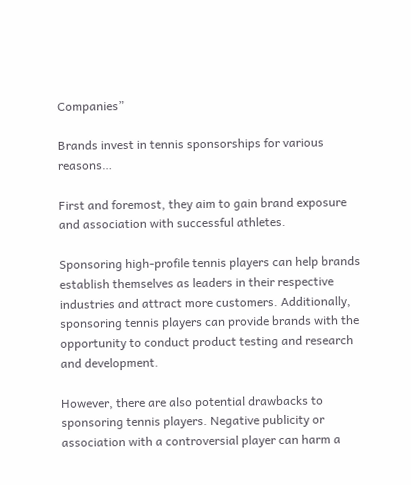Companies”

Brands invest in tennis sponsorships for various reasons…

First and foremost, they aim to gain brand exposure and association with successful athletes.

Sponsoring high-profile tennis players can help brands establish themselves as leaders in their respective industries and attract more customers. Additionally, sponsoring tennis players can provide brands with the opportunity to conduct product testing and research and development.

However, there are also potential drawbacks to sponsoring tennis players. Negative publicity or association with a controversial player can harm a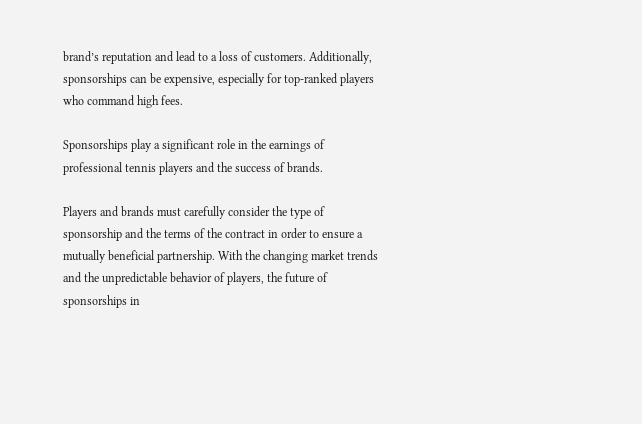brand’s reputation and lead to a loss of customers. Additionally, sponsorships can be expensive, especially for top-ranked players who command high fees.

Sponsorships play a significant role in the earnings of professional tennis players and the success of brands.

Players and brands must carefully consider the type of sponsorship and the terms of the contract in order to ensure a mutually beneficial partnership. With the changing market trends and the unpredictable behavior of players, the future of sponsorships in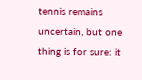tennis remains uncertain, but one thing is for sure: it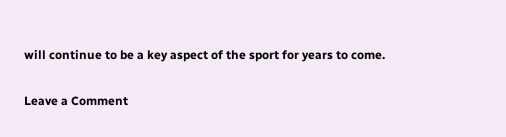will continue to be a key aspect of the sport for years to come.

Leave a Comment